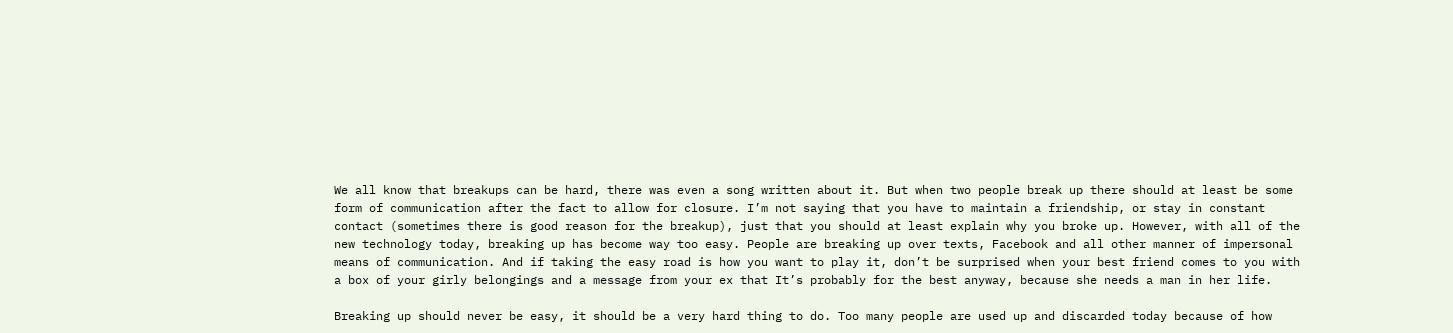We all know that breakups can be hard, there was even a song written about it. But when two people break up there should at least be some form of communication after the fact to allow for closure. I’m not saying that you have to maintain a friendship, or stay in constant contact (sometimes there is good reason for the breakup), just that you should at least explain why you broke up. However, with all of the new technology today, breaking up has become way too easy. People are breaking up over texts, Facebook and all other manner of impersonal means of communication. And if taking the easy road is how you want to play it, don’t be surprised when your best friend comes to you with a box of your girly belongings and a message from your ex that It’s probably for the best anyway, because she needs a man in her life.

Breaking up should never be easy, it should be a very hard thing to do. Too many people are used up and discarded today because of how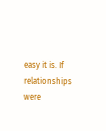easy it is. If relationships were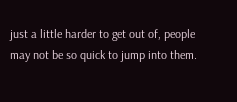just a little harder to get out of, people may not be so quick to jump into them.